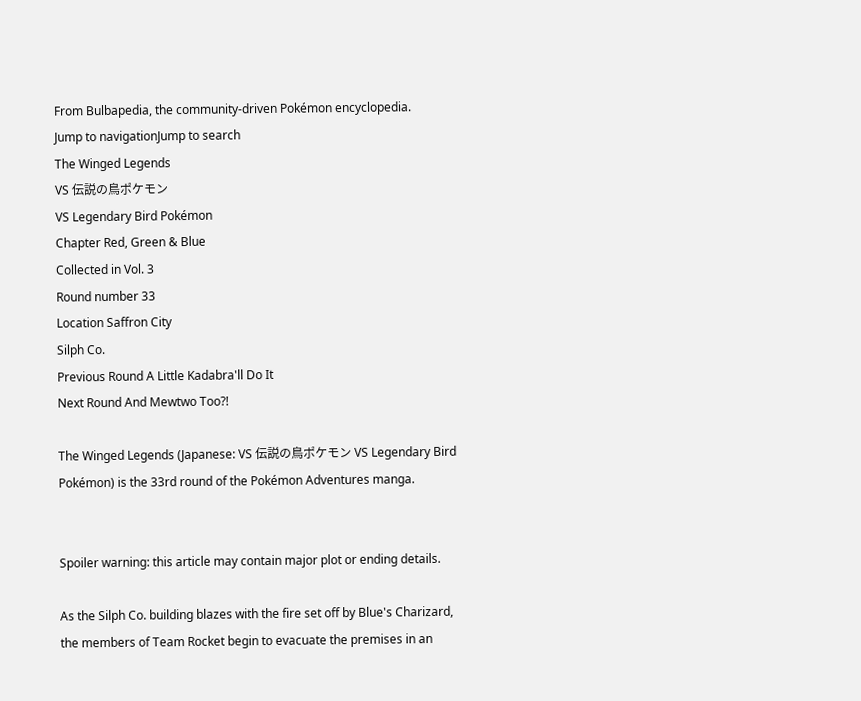From Bulbapedia, the community-driven Pokémon encyclopedia.
Jump to navigationJump to search
The Winged Legends
VS 伝説の鳥ポケモン
VS Legendary Bird Pokémon
Chapter Red, Green & Blue
Collected in Vol. 3
Round number 33
Location Saffron City
Silph Co.
Previous Round A Little Kadabra'll Do It
Next Round And Mewtwo Too?!

The Winged Legends (Japanese: VS 伝説の鳥ポケモン VS Legendary Bird Pokémon) is the 33rd round of the Pokémon Adventures manga.


Spoiler warning: this article may contain major plot or ending details.

As the Silph Co. building blazes with the fire set off by Blue's Charizard, the members of Team Rocket begin to evacuate the premises in an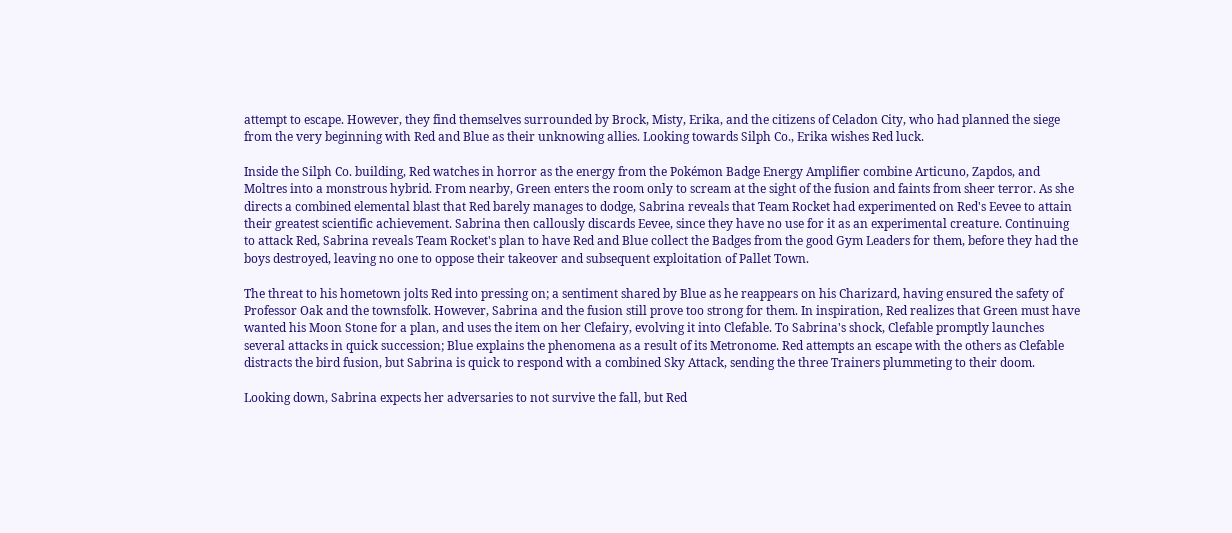attempt to escape. However, they find themselves surrounded by Brock, Misty, Erika, and the citizens of Celadon City, who had planned the siege from the very beginning with Red and Blue as their unknowing allies. Looking towards Silph Co., Erika wishes Red luck.

Inside the Silph Co. building, Red watches in horror as the energy from the Pokémon Badge Energy Amplifier combine Articuno, Zapdos, and Moltres into a monstrous hybrid. From nearby, Green enters the room only to scream at the sight of the fusion and faints from sheer terror. As she directs a combined elemental blast that Red barely manages to dodge, Sabrina reveals that Team Rocket had experimented on Red's Eevee to attain their greatest scientific achievement. Sabrina then callously discards Eevee, since they have no use for it as an experimental creature. Continuing to attack Red, Sabrina reveals Team Rocket's plan to have Red and Blue collect the Badges from the good Gym Leaders for them, before they had the boys destroyed, leaving no one to oppose their takeover and subsequent exploitation of Pallet Town.

The threat to his hometown jolts Red into pressing on; a sentiment shared by Blue as he reappears on his Charizard, having ensured the safety of Professor Oak and the townsfolk. However, Sabrina and the fusion still prove too strong for them. In inspiration, Red realizes that Green must have wanted his Moon Stone for a plan, and uses the item on her Clefairy, evolving it into Clefable. To Sabrina's shock, Clefable promptly launches several attacks in quick succession; Blue explains the phenomena as a result of its Metronome. Red attempts an escape with the others as Clefable distracts the bird fusion, but Sabrina is quick to respond with a combined Sky Attack, sending the three Trainers plummeting to their doom.

Looking down, Sabrina expects her adversaries to not survive the fall, but Red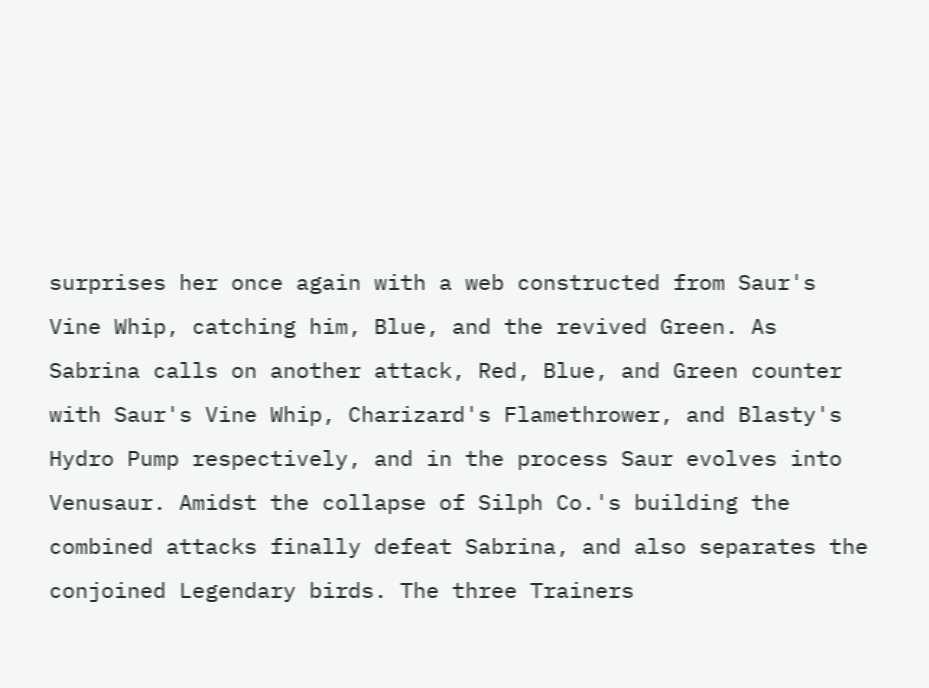surprises her once again with a web constructed from Saur's Vine Whip, catching him, Blue, and the revived Green. As Sabrina calls on another attack, Red, Blue, and Green counter with Saur's Vine Whip, Charizard's Flamethrower, and Blasty's Hydro Pump respectively, and in the process Saur evolves into Venusaur. Amidst the collapse of Silph Co.'s building the combined attacks finally defeat Sabrina, and also separates the conjoined Legendary birds. The three Trainers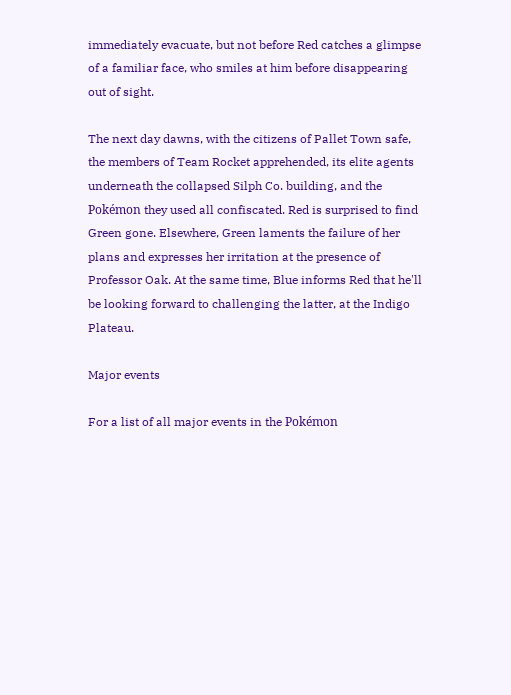immediately evacuate, but not before Red catches a glimpse of a familiar face, who smiles at him before disappearing out of sight.

The next day dawns, with the citizens of Pallet Town safe, the members of Team Rocket apprehended, its elite agents underneath the collapsed Silph Co. building, and the Pokémon they used all confiscated. Red is surprised to find Green gone. Elsewhere, Green laments the failure of her plans and expresses her irritation at the presence of Professor Oak. At the same time, Blue informs Red that he'll be looking forward to challenging the latter, at the Indigo Plateau.

Major events

For a list of all major events in the Pokémon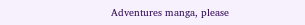Adventures manga, please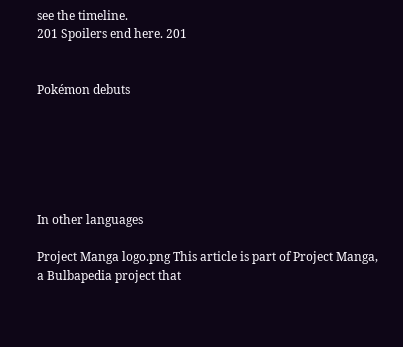see the timeline.
201 Spoilers end here. 201


Pokémon debuts






In other languages

Project Manga logo.png This article is part of Project Manga, a Bulbapedia project that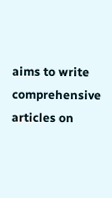aims to write comprehensive articles on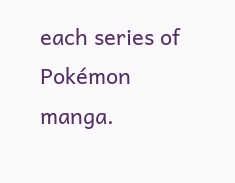each series of Pokémon manga.